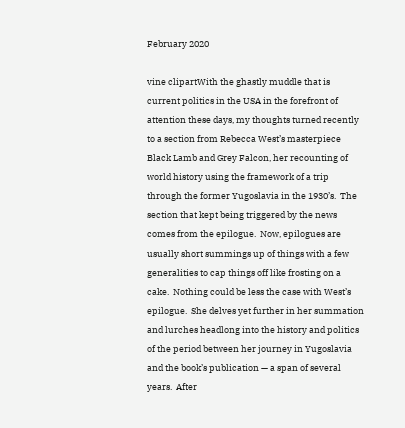February 2020

vine clipartWith the ghastly muddle that is current politics in the USA in the forefront of attention these days, my thoughts turned recently to a section from Rebecca West’s masterpiece Black Lamb and Grey Falcon, her recounting of world history using the framework of a trip through the former Yugoslavia in the 1930’s.  The section that kept being triggered by the news comes from the epilogue.  Now, epilogues are usually short summings up of things with a few generalities to cap things off like frosting on a cake.  Nothing could be less the case with West’s epilogue.  She delves yet further in her summation and lurches headlong into the history and politics of the period between her journey in Yugoslavia and the book’s publication — a span of several years.  After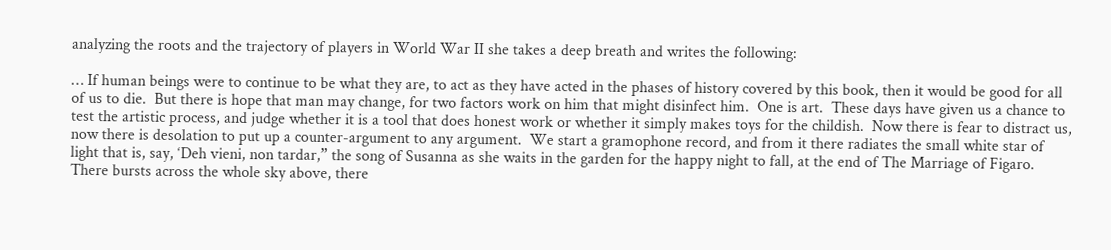analyzing the roots and the trajectory of players in World War II she takes a deep breath and writes the following:

… If human beings were to continue to be what they are, to act as they have acted in the phases of history covered by this book, then it would be good for all of us to die.  But there is hope that man may change, for two factors work on him that might disinfect him.  One is art.  These days have given us a chance to test the artistic process, and judge whether it is a tool that does honest work or whether it simply makes toys for the childish.  Now there is fear to distract us, now there is desolation to put up a counter-argument to any argument.  We start a gramophone record, and from it there radiates the small white star of light that is, say, ‘Deh vieni, non tardar,” the song of Susanna as she waits in the garden for the happy night to fall, at the end of The Marriage of Figaro.  There bursts across the whole sky above, there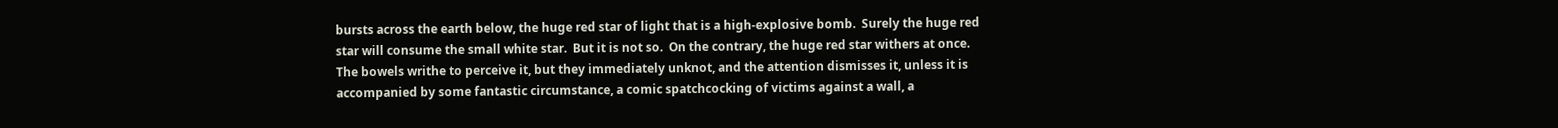bursts across the earth below, the huge red star of light that is a high-explosive bomb.  Surely the huge red star will consume the small white star.  But it is not so.  On the contrary, the huge red star withers at once.  The bowels writhe to perceive it, but they immediately unknot, and the attention dismisses it, unless it is accompanied by some fantastic circumstance, a comic spatchcocking of victims against a wall, a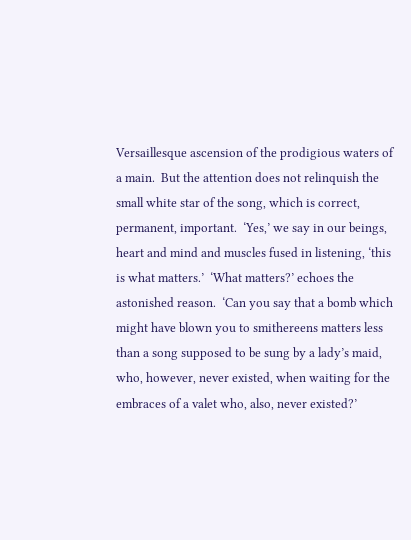Versaillesque ascension of the prodigious waters of a main.  But the attention does not relinquish the small white star of the song, which is correct, permanent, important.  ‘Yes,’ we say in our beings, heart and mind and muscles fused in listening, ‘this is what matters.’  ‘What matters?’ echoes the astonished reason.  ‘Can you say that a bomb which might have blown you to smithereens matters less than a song supposed to be sung by a lady’s maid, who, however, never existed, when waiting for the embraces of a valet who, also, never existed?’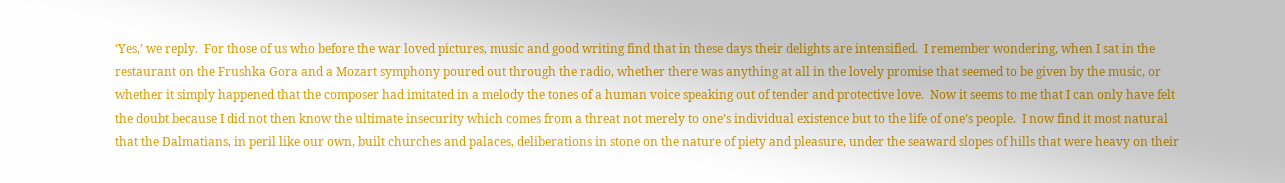‘Yes,’ we reply.  For those of us who before the war loved pictures, music and good writing find that in these days their delights are intensified.  I remember wondering, when I sat in the restaurant on the Frushka Gora and a Mozart symphony poured out through the radio, whether there was anything at all in the lovely promise that seemed to be given by the music, or whether it simply happened that the composer had imitated in a melody the tones of a human voice speaking out of tender and protective love.  Now it seems to me that I can only have felt the doubt because I did not then know the ultimate insecurity which comes from a threat not merely to one’s individual existence but to the life of one’s people.  I now find it most natural that the Dalmatians, in peril like our own, built churches and palaces, deliberations in stone on the nature of piety and pleasure, under the seaward slopes of hills that were heavy on their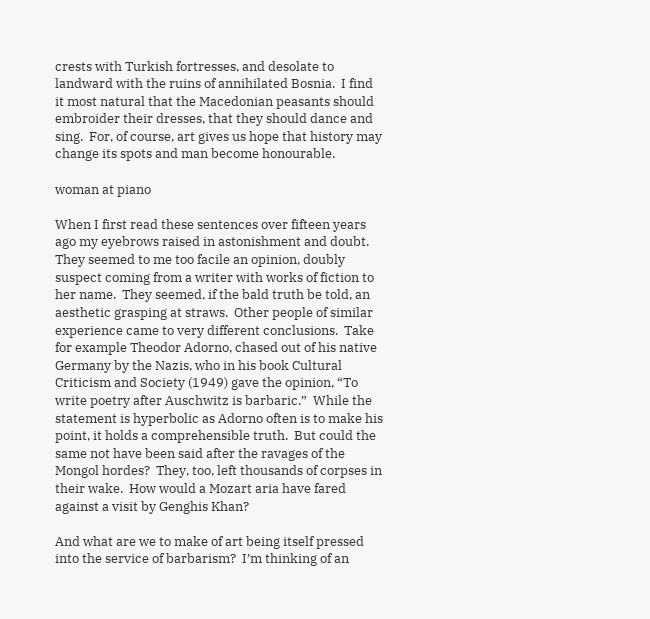crests with Turkish fortresses, and desolate to landward with the ruins of annihilated Bosnia.  I find it most natural that the Macedonian peasants should embroider their dresses, that they should dance and sing.  For, of course, art gives us hope that history may change its spots and man become honourable.

woman at piano

When I first read these sentences over fifteen years ago my eyebrows raised in astonishment and doubt.  They seemed to me too facile an opinion, doubly suspect coming from a writer with works of fiction to her name.  They seemed, if the bald truth be told, an aesthetic grasping at straws.  Other people of similar experience came to very different conclusions.  Take for example Theodor Adorno, chased out of his native Germany by the Nazis, who in his book Cultural Criticism and Society (1949) gave the opinion, “To write poetry after Auschwitz is barbaric.”  While the statement is hyperbolic as Adorno often is to make his point, it holds a comprehensible truth.  But could the same not have been said after the ravages of the Mongol hordes?  They, too, left thousands of corpses in their wake.  How would a Mozart aria have fared against a visit by Genghis Khan?

And what are we to make of art being itself pressed into the service of barbarism?  I’m thinking of an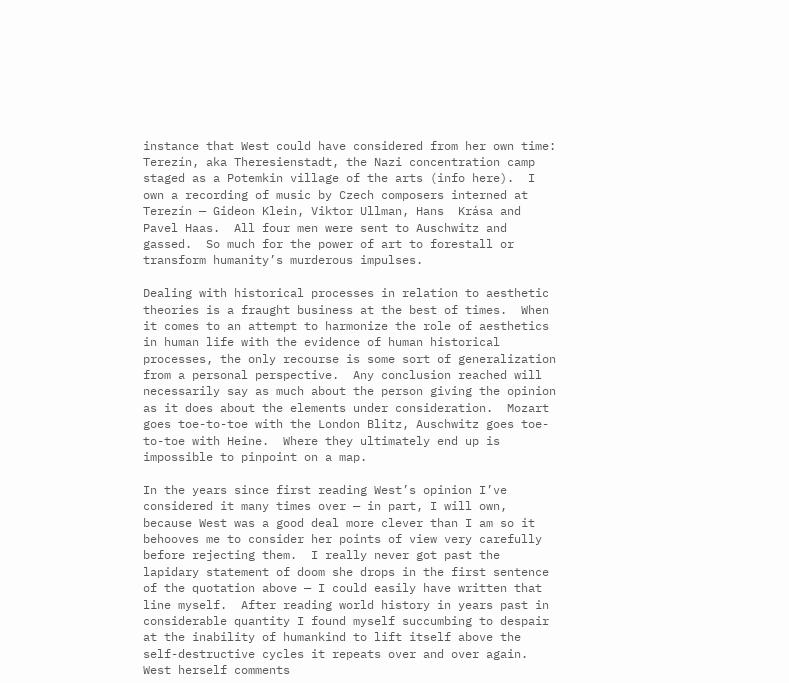instance that West could have considered from her own time: Terezín, aka Theresienstadt, the Nazi concentration camp staged as a Potemkin village of the arts (info here).  I own a recording of music by Czech composers interned at Terezín — Gideon Klein, Viktor Ullman, Hans  Krása and Pavel Haas.  All four men were sent to Auschwitz and gassed.  So much for the power of art to forestall or transform humanity’s murderous impulses.

Dealing with historical processes in relation to aesthetic theories is a fraught business at the best of times.  When it comes to an attempt to harmonize the role of aesthetics in human life with the evidence of human historical processes, the only recourse is some sort of generalization from a personal perspective.  Any conclusion reached will necessarily say as much about the person giving the opinion as it does about the elements under consideration.  Mozart goes toe-to-toe with the London Blitz, Auschwitz goes toe-to-toe with Heine.  Where they ultimately end up is impossible to pinpoint on a map.

In the years since first reading West’s opinion I’ve considered it many times over — in part, I will own, because West was a good deal more clever than I am so it behooves me to consider her points of view very carefully before rejecting them.  I really never got past the lapidary statement of doom she drops in the first sentence of the quotation above — I could easily have written that line myself.  After reading world history in years past in considerable quantity I found myself succumbing to despair at the inability of humankind to lift itself above the self-destructive cycles it repeats over and over again.  West herself comments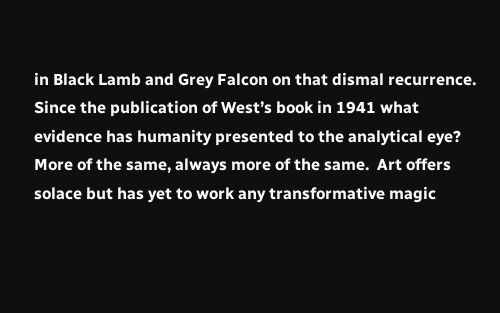in Black Lamb and Grey Falcon on that dismal recurrence.  Since the publication of West’s book in 1941 what evidence has humanity presented to the analytical eye?  More of the same, always more of the same.  Art offers solace but has yet to work any transformative magic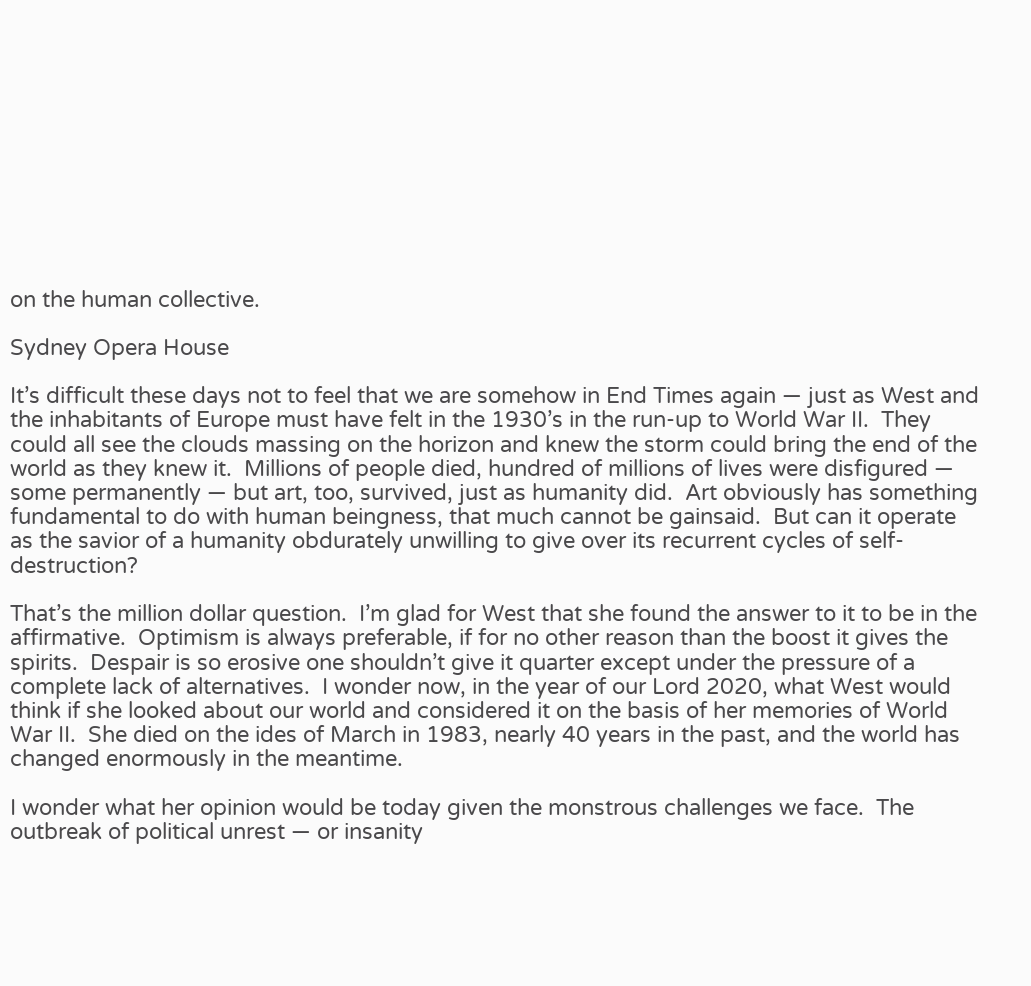on the human collective.

Sydney Opera House

It’s difficult these days not to feel that we are somehow in End Times again — just as West and the inhabitants of Europe must have felt in the 1930’s in the run-up to World War II.  They could all see the clouds massing on the horizon and knew the storm could bring the end of the world as they knew it.  Millions of people died, hundred of millions of lives were disfigured — some permanently — but art, too, survived, just as humanity did.  Art obviously has something fundamental to do with human beingness, that much cannot be gainsaid.  But can it operate as the savior of a humanity obdurately unwilling to give over its recurrent cycles of self-destruction?

That’s the million dollar question.  I’m glad for West that she found the answer to it to be in the affirmative.  Optimism is always preferable, if for no other reason than the boost it gives the spirits.  Despair is so erosive one shouldn’t give it quarter except under the pressure of a complete lack of alternatives.  I wonder now, in the year of our Lord 2020, what West would think if she looked about our world and considered it on the basis of her memories of World War II.  She died on the ides of March in 1983, nearly 40 years in the past, and the world has changed enormously in the meantime.

I wonder what her opinion would be today given the monstrous challenges we face.  The outbreak of political unrest — or insanity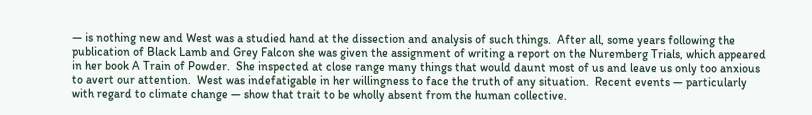— is nothing new and West was a studied hand at the dissection and analysis of such things.  After all, some years following the publication of Black Lamb and Grey Falcon she was given the assignment of writing a report on the Nuremberg Trials, which appeared in her book A Train of Powder.  She inspected at close range many things that would daunt most of us and leave us only too anxious to avert our attention.  West was indefatigable in her willingness to face the truth of any situation.  Recent events — particularly with regard to climate change — show that trait to be wholly absent from the human collective.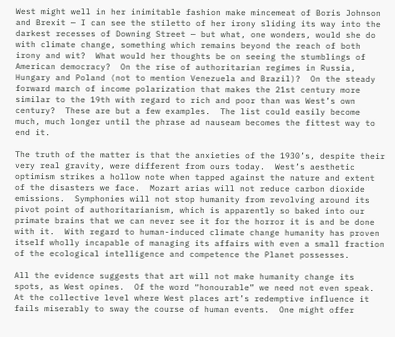West might well in her inimitable fashion make mincemeat of Boris Johnson and Brexit — I can see the stiletto of her irony sliding its way into the darkest recesses of Downing Street — but what, one wonders, would she do with climate change, something which remains beyond the reach of both irony and wit?  What would her thoughts be on seeing the stumblings of American democracy?  On the rise of authoritarian regimes in Russia, Hungary and Poland (not to mention Venezuela and Brazil)?  On the steady forward march of income polarization that makes the 21st century more similar to the 19th with regard to rich and poor than was West’s own century?  These are but a few examples.  The list could easily become much, much longer until the phrase ad nauseam becomes the fittest way to end it.

The truth of the matter is that the anxieties of the 1930’s, despite their very real gravity, were different from ours today.  West’s aesthetic optimism strikes a hollow note when tapped against the nature and extent of the disasters we face.  Mozart arias will not reduce carbon dioxide emissions.  Symphonies will not stop humanity from revolving around its pivot point of authoritarianism, which is apparently so baked into our primate brains that we can never see it for the horror it is and be done with it.  With regard to human-induced climate change humanity has proven itself wholly incapable of managing its affairs with even a small fraction of the ecological intelligence and competence the Planet possesses.

All the evidence suggests that art will not make humanity change its spots, as West opines.  Of the word “honourable” we need not even speak.  At the collective level where West places art’s redemptive influence it fails miserably to sway the course of human events.  One might offer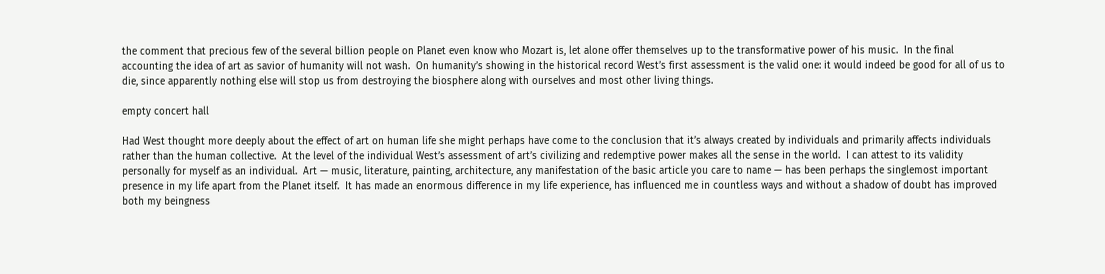the comment that precious few of the several billion people on Planet even know who Mozart is, let alone offer themselves up to the transformative power of his music.  In the final accounting the idea of art as savior of humanity will not wash.  On humanity’s showing in the historical record West’s first assessment is the valid one: it would indeed be good for all of us to die, since apparently nothing else will stop us from destroying the biosphere along with ourselves and most other living things.

empty concert hall

Had West thought more deeply about the effect of art on human life she might perhaps have come to the conclusion that it’s always created by individuals and primarily affects individuals rather than the human collective.  At the level of the individual West’s assessment of art’s civilizing and redemptive power makes all the sense in the world.  I can attest to its validity personally for myself as an individual.  Art — music, literature, painting, architecture, any manifestation of the basic article you care to name — has been perhaps the singlemost important presence in my life apart from the Planet itself.  It has made an enormous difference in my life experience, has influenced me in countless ways and without a shadow of doubt has improved both my beingness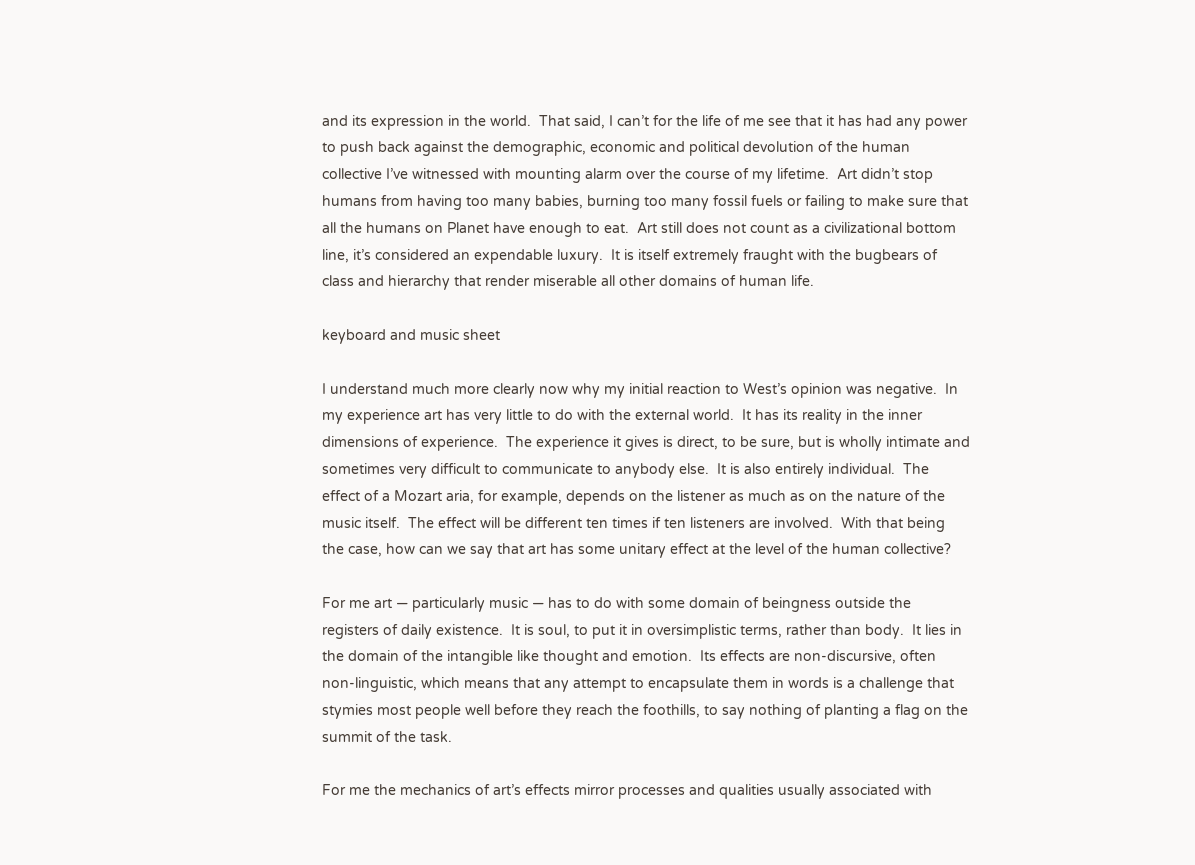and its expression in the world.  That said, I can’t for the life of me see that it has had any power to push back against the demographic, economic and political devolution of the human collective I’ve witnessed with mounting alarm over the course of my lifetime.  Art didn’t stop humans from having too many babies, burning too many fossil fuels or failing to make sure that all the humans on Planet have enough to eat.  Art still does not count as a civilizational bottom line, it’s considered an expendable luxury.  It is itself extremely fraught with the bugbears of class and hierarchy that render miserable all other domains of human life.

keyboard and music sheet

I understand much more clearly now why my initial reaction to West’s opinion was negative.  In my experience art has very little to do with the external world.  It has its reality in the inner dimensions of experience.  The experience it gives is direct, to be sure, but is wholly intimate and sometimes very difficult to communicate to anybody else.  It is also entirely individual.  The effect of a Mozart aria, for example, depends on the listener as much as on the nature of the music itself.  The effect will be different ten times if ten listeners are involved.  With that being the case, how can we say that art has some unitary effect at the level of the human collective?

For me art — particularly music — has to do with some domain of beingness outside the registers of daily existence.  It is soul, to put it in oversimplistic terms, rather than body.  It lies in the domain of the intangible like thought and emotion.  Its effects are non-discursive, often non-linguistic, which means that any attempt to encapsulate them in words is a challenge that stymies most people well before they reach the foothills, to say nothing of planting a flag on the summit of the task.

For me the mechanics of art’s effects mirror processes and qualities usually associated with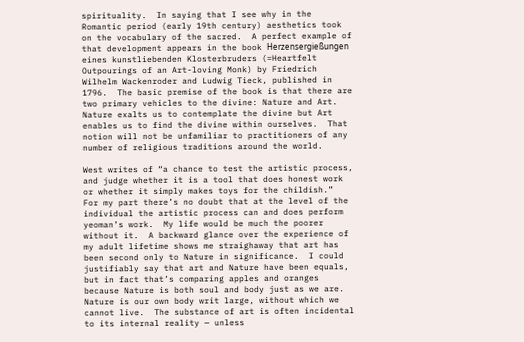spirituality.  In saying that I see why in the Romantic period (early 19th century) aesthetics took on the vocabulary of the sacred.  A perfect example of that development appears in the book Herzensergießungen eines kunstliebenden Klosterbruders (=Heartfelt Outpourings of an Art-loving Monk) by Friedrich Wilhelm Wackenroder and Ludwig Tieck, published in 1796.  The basic premise of the book is that there are two primary vehicles to the divine: Nature and Art.  Nature exalts us to contemplate the divine but Art enables us to find the divine within ourselves.  That notion will not be unfamiliar to practitioners of any number of religious traditions around the world.

West writes of “a chance to test the artistic process, and judge whether it is a tool that does honest work or whether it simply makes toys for the childish.”  For my part there’s no doubt that at the level of the individual the artistic process can and does perform yeoman’s work.  My life would be much the poorer without it.  A backward glance over the experience of my adult lifetime shows me straighaway that art has been second only to Nature in significance.  I could justifiably say that art and Nature have been equals, but in fact that’s comparing apples and oranges because Nature is both soul and body just as we are.  Nature is our own body writ large, without which we cannot live.  The substance of art is often incidental to its internal reality — unless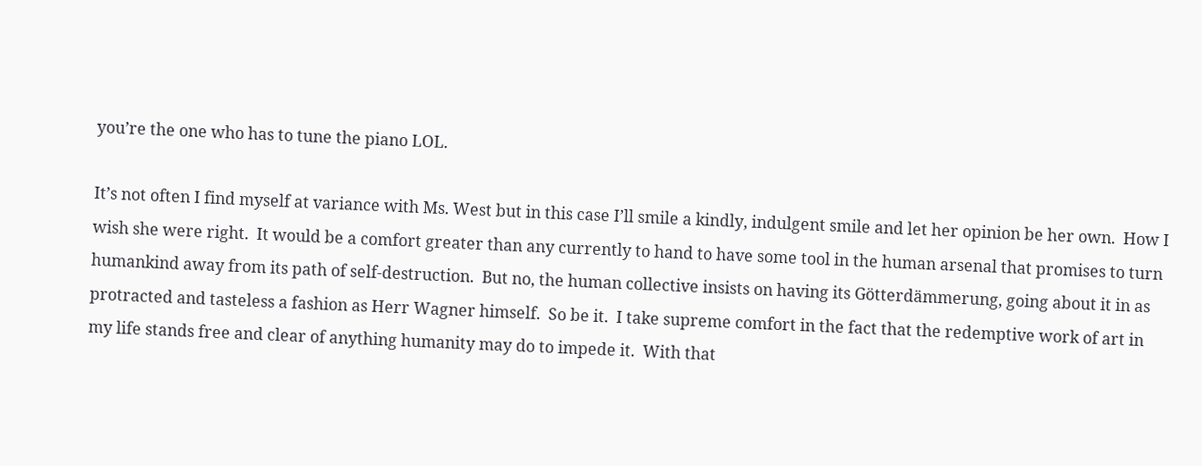you’re the one who has to tune the piano LOL.

It’s not often I find myself at variance with Ms. West but in this case I’ll smile a kindly, indulgent smile and let her opinion be her own.  How I wish she were right.  It would be a comfort greater than any currently to hand to have some tool in the human arsenal that promises to turn humankind away from its path of self-destruction.  But no, the human collective insists on having its Götterdämmerung, going about it in as protracted and tasteless a fashion as Herr Wagner himself.  So be it.  I take supreme comfort in the fact that the redemptive work of art in my life stands free and clear of anything humanity may do to impede it.  With that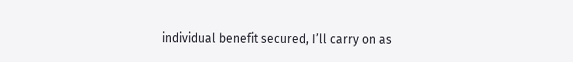individual benefit secured, I’ll carry on as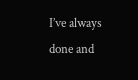I’ve always done and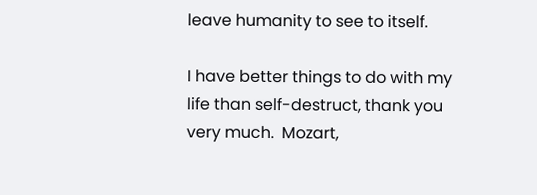leave humanity to see to itself.

I have better things to do with my life than self-destruct, thank you very much.  Mozart,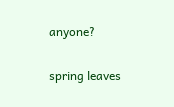anyone?

spring leaves